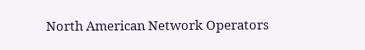North American Network Operators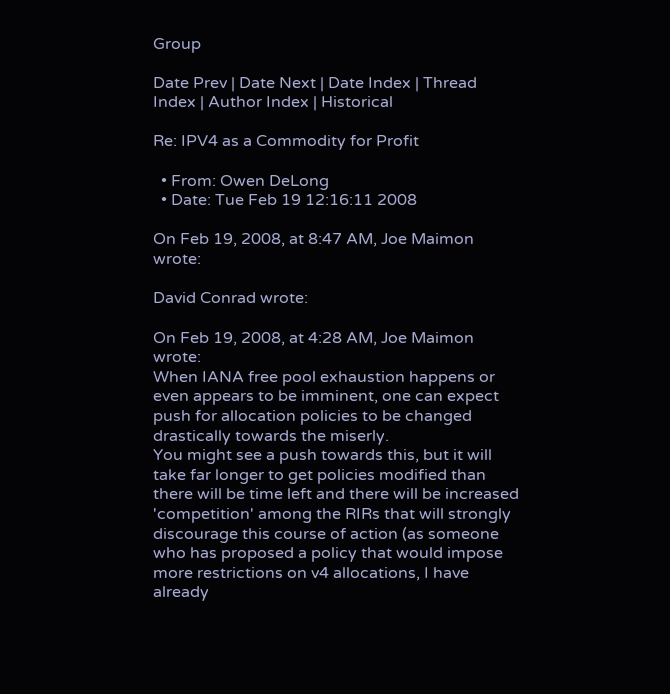Group

Date Prev | Date Next | Date Index | Thread Index | Author Index | Historical

Re: IPV4 as a Commodity for Profit

  • From: Owen DeLong
  • Date: Tue Feb 19 12:16:11 2008

On Feb 19, 2008, at 8:47 AM, Joe Maimon wrote:

David Conrad wrote:

On Feb 19, 2008, at 4:28 AM, Joe Maimon wrote:
When IANA free pool exhaustion happens or even appears to be imminent, one can expect push for allocation policies to be changed drastically towards the miserly.
You might see a push towards this, but it will take far longer to get policies modified than there will be time left and there will be increased 'competition' among the RIRs that will strongly discourage this course of action (as someone who has proposed a policy that would impose more restrictions on v4 allocations, I have already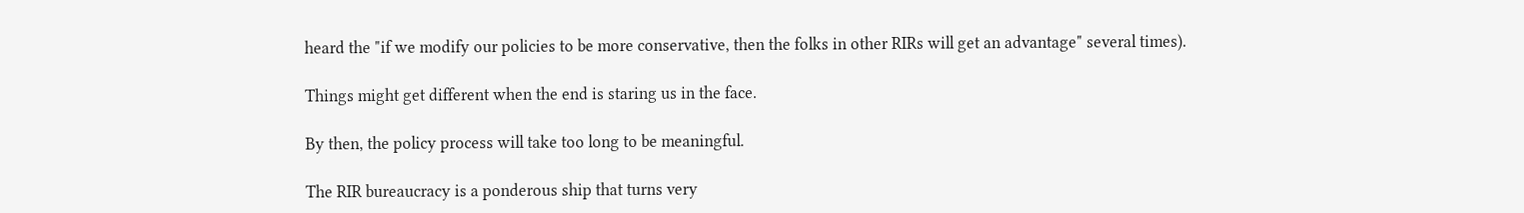heard the "if we modify our policies to be more conservative, then the folks in other RIRs will get an advantage" several times).

Things might get different when the end is staring us in the face.

By then, the policy process will take too long to be meaningful.

The RIR bureaucracy is a ponderous ship that turns very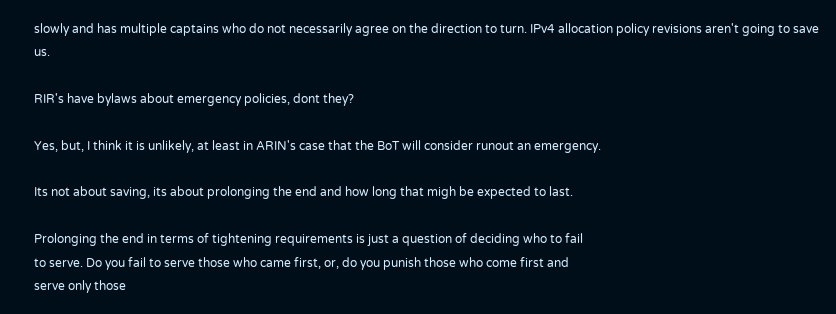slowly and has multiple captains who do not necessarily agree on the direction to turn. IPv4 allocation policy revisions aren't going to save us.

RIR's have bylaws about emergency policies, dont they?

Yes, but, I think it is unlikely, at least in ARIN's case that the BoT will consider runout an emergency.

Its not about saving, its about prolonging the end and how long that migh be expected to last.

Prolonging the end in terms of tightening requirements is just a question of deciding who to fail
to serve. Do you fail to serve those who came first, or, do you punish those who come first and
serve only those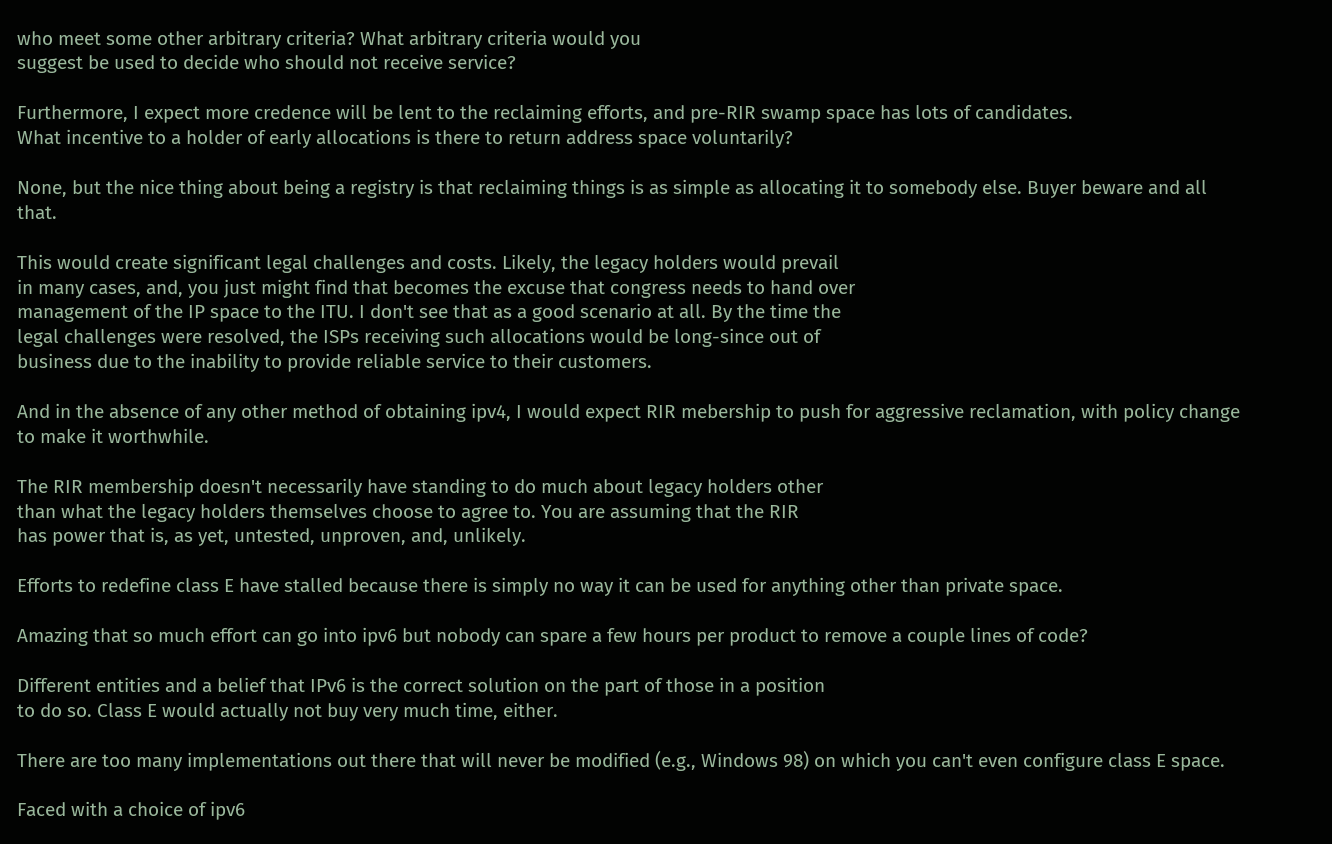who meet some other arbitrary criteria? What arbitrary criteria would you
suggest be used to decide who should not receive service?

Furthermore, I expect more credence will be lent to the reclaiming efforts, and pre-RIR swamp space has lots of candidates.
What incentive to a holder of early allocations is there to return address space voluntarily?

None, but the nice thing about being a registry is that reclaiming things is as simple as allocating it to somebody else. Buyer beware and all that.

This would create significant legal challenges and costs. Likely, the legacy holders would prevail
in many cases, and, you just might find that becomes the excuse that congress needs to hand over
management of the IP space to the ITU. I don't see that as a good scenario at all. By the time the
legal challenges were resolved, the ISPs receiving such allocations would be long-since out of
business due to the inability to provide reliable service to their customers.

And in the absence of any other method of obtaining ipv4, I would expect RIR mebership to push for aggressive reclamation, with policy change to make it worthwhile.

The RIR membership doesn't necessarily have standing to do much about legacy holders other
than what the legacy holders themselves choose to agree to. You are assuming that the RIR
has power that is, as yet, untested, unproven, and, unlikely.

Efforts to redefine class E have stalled because there is simply no way it can be used for anything other than private space.

Amazing that so much effort can go into ipv6 but nobody can spare a few hours per product to remove a couple lines of code?

Different entities and a belief that IPv6 is the correct solution on the part of those in a position
to do so. Class E would actually not buy very much time, either.

There are too many implementations out there that will never be modified (e.g., Windows 98) on which you can't even configure class E space.

Faced with a choice of ipv6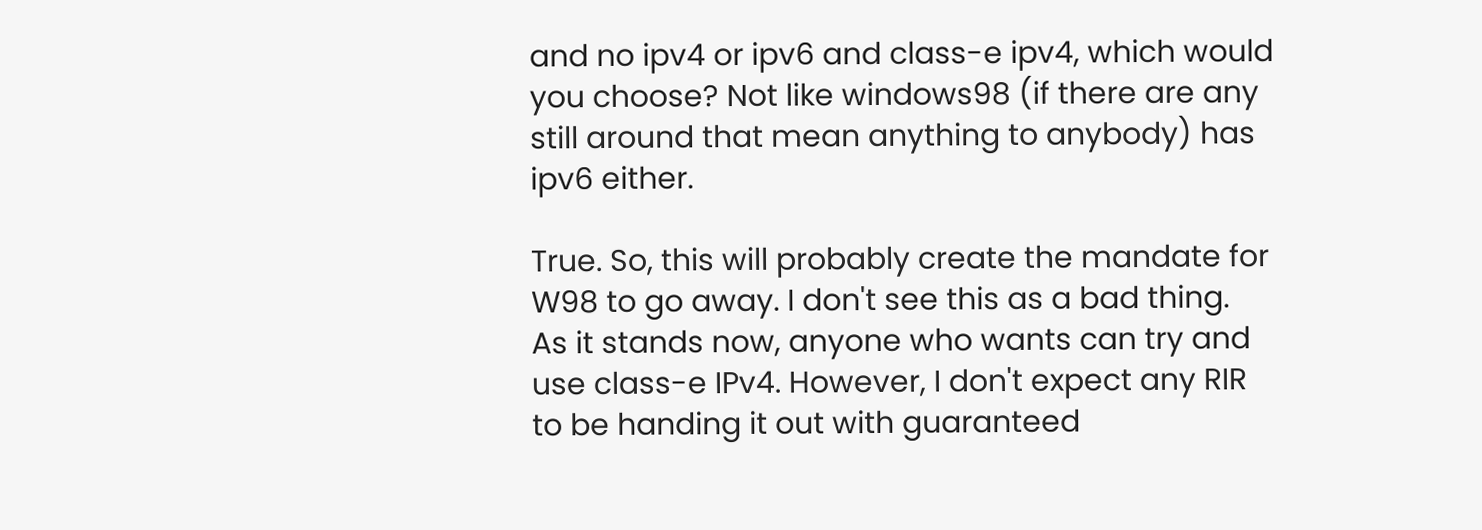and no ipv4 or ipv6 and class-e ipv4, which would you choose? Not like windows98 (if there are any still around that mean anything to anybody) has ipv6 either.

True. So, this will probably create the mandate for W98 to go away. I don't see this as a bad thing.
As it stands now, anyone who wants can try and use class-e IPv4. However, I don't expect any RIR
to be handing it out with guaranteed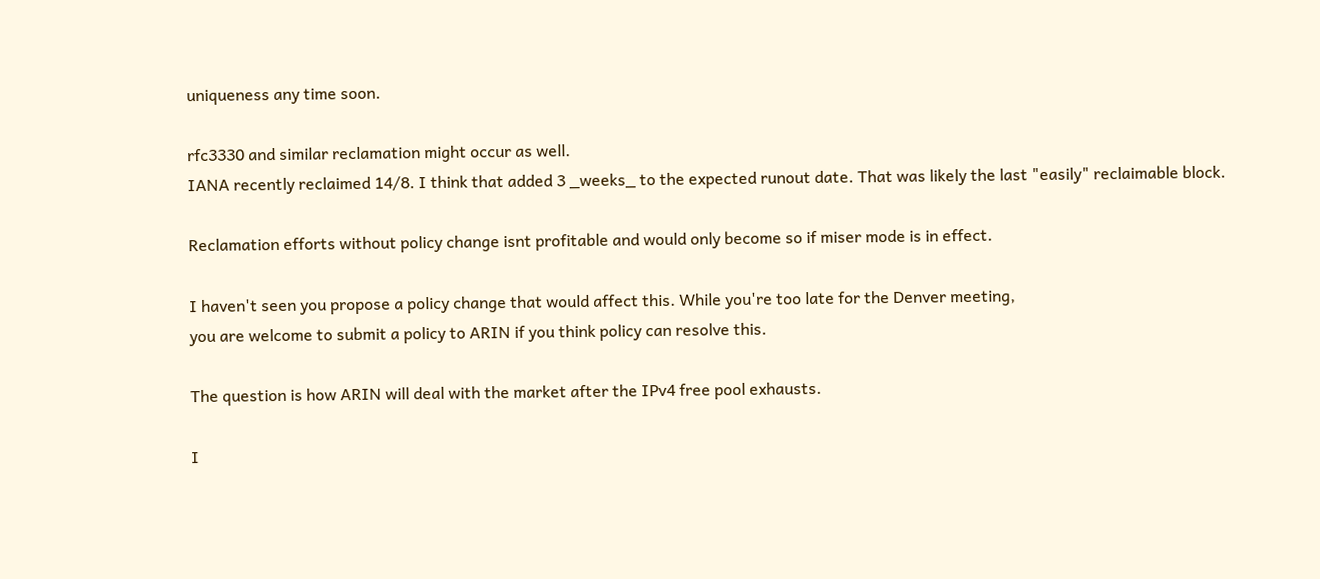uniqueness any time soon.

rfc3330 and similar reclamation might occur as well.
IANA recently reclaimed 14/8. I think that added 3 _weeks_ to the expected runout date. That was likely the last "easily" reclaimable block.

Reclamation efforts without policy change isnt profitable and would only become so if miser mode is in effect.

I haven't seen you propose a policy change that would affect this. While you're too late for the Denver meeting,
you are welcome to submit a policy to ARIN if you think policy can resolve this.

The question is how ARIN will deal with the market after the IPv4 free pool exhausts.

I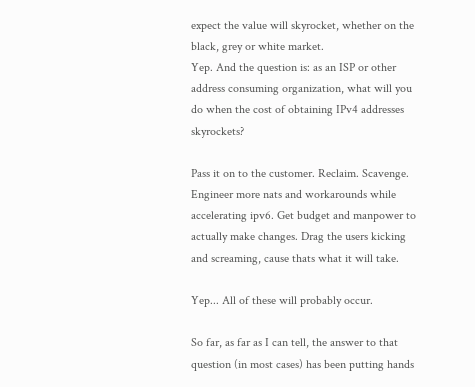expect the value will skyrocket, whether on the black, grey or white market.
Yep. And the question is: as an ISP or other address consuming organization, what will you do when the cost of obtaining IPv4 addresses skyrockets?

Pass it on to the customer. Reclaim. Scavenge. Engineer more nats and workarounds while accelerating ipv6. Get budget and manpower to actually make changes. Drag the users kicking and screaming, cause thats what it will take.

Yep... All of these will probably occur.

So far, as far as I can tell, the answer to that question (in most cases) has been putting hands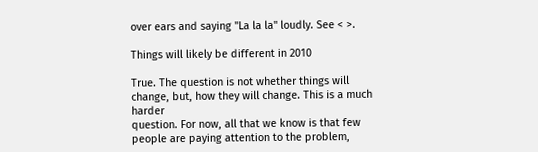over ears and saying "La la la" loudly. See < >.

Things will likely be different in 2010

True. The question is not whether things will change, but, how they will change. This is a much harder
question. For now, all that we know is that few people are paying attention to the problem,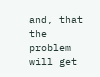and, that the
problem will get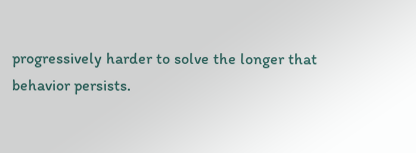progressively harder to solve the longer that behavior persists.